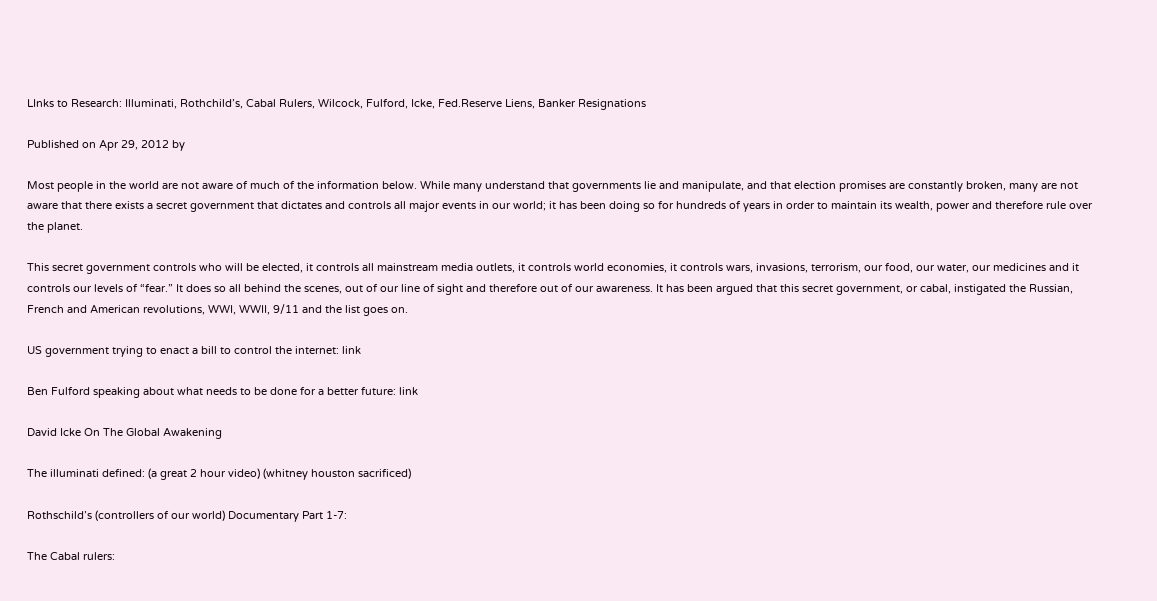LInks to Research: Illuminati, Rothchild’s, Cabal Rulers, Wilcock, Fulford, Icke, Fed.Reserve Liens, Banker Resignations

Published on Apr 29, 2012 by

Most people in the world are not aware of much of the information below. While many understand that governments lie and manipulate, and that election promises are constantly broken, many are not aware that there exists a secret government that dictates and controls all major events in our world; it has been doing so for hundreds of years in order to maintain its wealth, power and therefore rule over the planet.

This secret government controls who will be elected, it controls all mainstream media outlets, it controls world economies, it controls wars, invasions, terrorism, our food, our water, our medicines and it controls our levels of “fear.” It does so all behind the scenes, out of our line of sight and therefore out of our awareness. It has been argued that this secret government, or cabal, instigated the Russian, French and American revolutions, WWI, WWII, 9/11 and the list goes on.

US government trying to enact a bill to control the internet: link

Ben Fulford speaking about what needs to be done for a better future: link

David Icke On The Global Awakening

The illuminati defined: (a great 2 hour video) (whitney houston sacrificed)

Rothschild’s (controllers of our world) Documentary Part 1-7:

The Cabal rulers: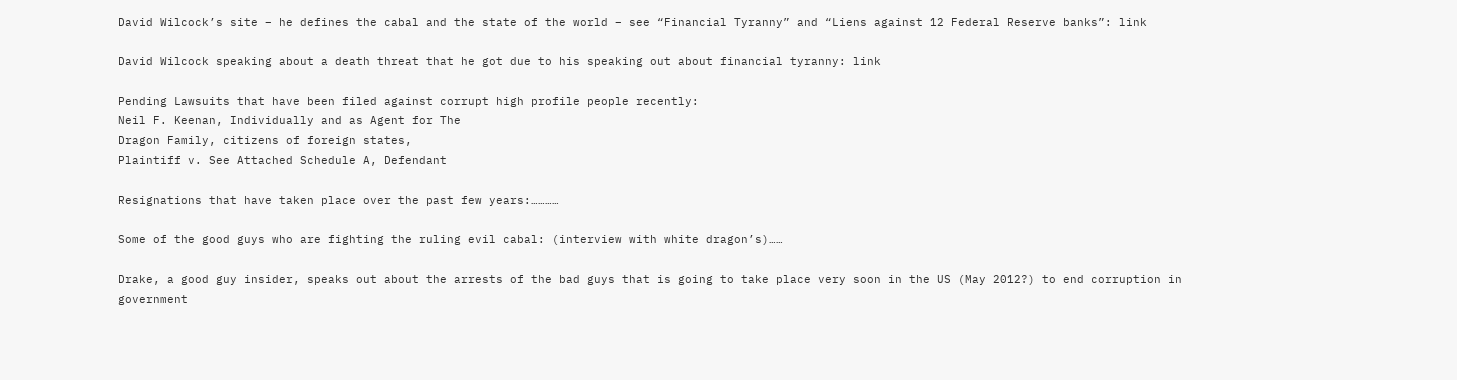David Wilcock’s site – he defines the cabal and the state of the world – see “Financial Tyranny” and “Liens against 12 Federal Reserve banks”: link

David Wilcock speaking about a death threat that he got due to his speaking out about financial tyranny: link

Pending Lawsuits that have been filed against corrupt high profile people recently:
Neil F. Keenan, Individually and as Agent for The
Dragon Family, citizens of foreign states,
Plaintiff v. See Attached Schedule A, Defendant

Resignations that have taken place over the past few years:…………

Some of the good guys who are fighting the ruling evil cabal: (interview with white dragon’s)……

Drake, a good guy insider, speaks out about the arrests of the bad guys that is going to take place very soon in the US (May 2012?) to end corruption in government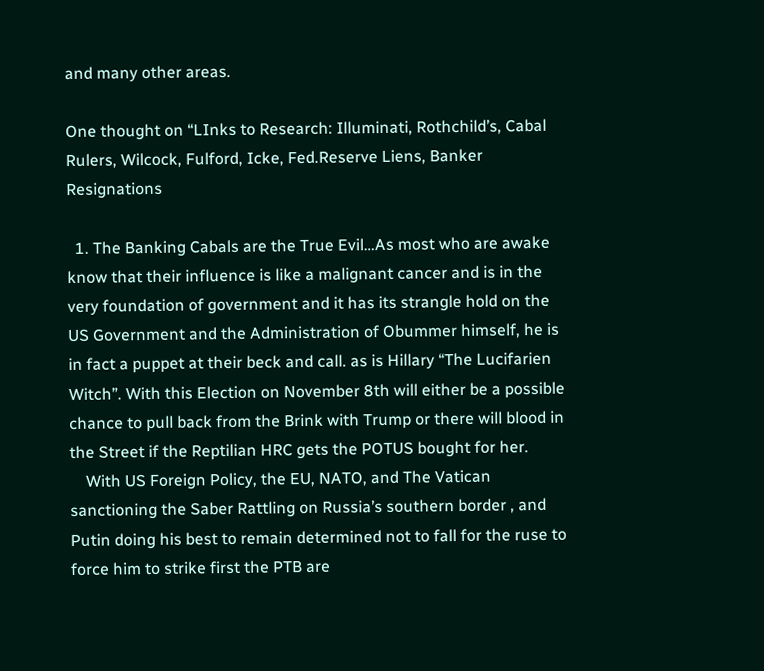and many other areas.

One thought on “LInks to Research: Illuminati, Rothchild’s, Cabal Rulers, Wilcock, Fulford, Icke, Fed.Reserve Liens, Banker Resignations

  1. The Banking Cabals are the True Evil…As most who are awake know that their influence is like a malignant cancer and is in the very foundation of government and it has its strangle hold on the US Government and the Administration of Obummer himself, he is in fact a puppet at their beck and call. as is Hillary “The Lucifarien Witch”. With this Election on November 8th will either be a possible chance to pull back from the Brink with Trump or there will blood in the Street if the Reptilian HRC gets the POTUS bought for her.
    With US Foreign Policy, the EU, NATO, and The Vatican sanctioning the Saber Rattling on Russia’s southern border , and Putin doing his best to remain determined not to fall for the ruse to force him to strike first the PTB are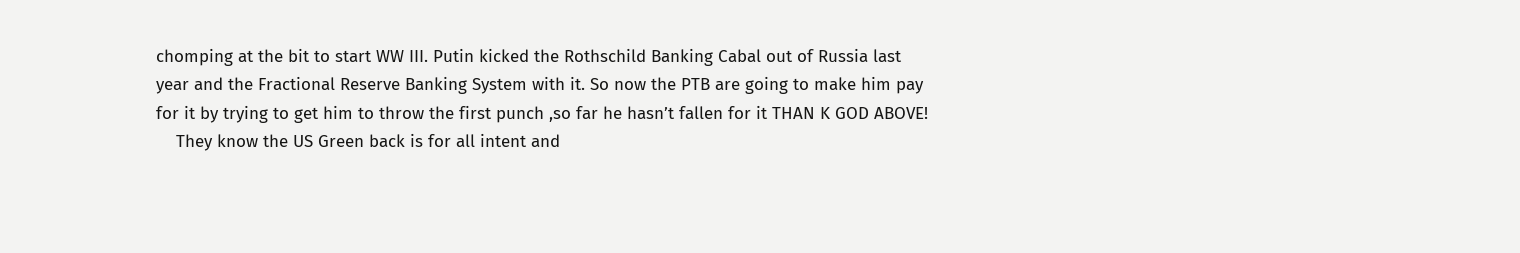chomping at the bit to start WW III. Putin kicked the Rothschild Banking Cabal out of Russia last year and the Fractional Reserve Banking System with it. So now the PTB are going to make him pay for it by trying to get him to throw the first punch ,so far he hasn’t fallen for it THAN K GOD ABOVE!
    They know the US Green back is for all intent and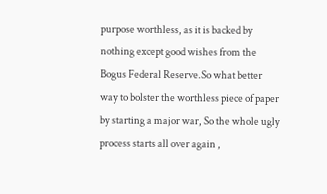purpose worthless, as it is backed by nothing except good wishes from the Bogus Federal Reserve.So what better way to bolster the worthless piece of paper by starting a major war, So the whole ugly process starts all over again ,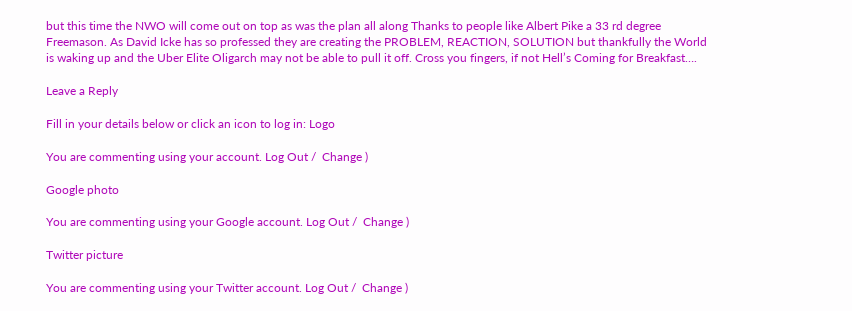but this time the NWO will come out on top as was the plan all along Thanks to people like Albert Pike a 33 rd degree Freemason. As David Icke has so professed they are creating the PROBLEM, REACTION, SOLUTION but thankfully the World is waking up and the Uber Elite Oligarch may not be able to pull it off. Cross you fingers, if not Hell’s Coming for Breakfast….

Leave a Reply

Fill in your details below or click an icon to log in: Logo

You are commenting using your account. Log Out /  Change )

Google photo

You are commenting using your Google account. Log Out /  Change )

Twitter picture

You are commenting using your Twitter account. Log Out /  Change )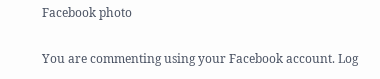Facebook photo

You are commenting using your Facebook account. Log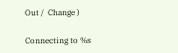Out /  Change )

Connecting to %s